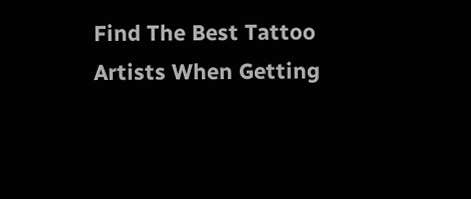Find The Best Tattoo Artists When Getting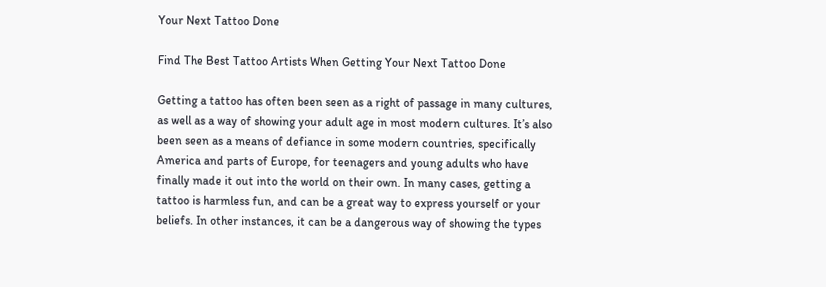Your Next Tattoo Done

Find The Best Tattoo Artists When Getting Your Next Tattoo Done

Getting a tattoo has often been seen as a right of passage in many cultures, as well as a way of showing your adult age in most modern cultures. It’s also been seen as a means of defiance in some modern countries, specifically America and parts of Europe, for teenagers and young adults who have finally made it out into the world on their own. In many cases, getting a tattoo is harmless fun, and can be a great way to express yourself or your beliefs. In other instances, it can be a dangerous way of showing the types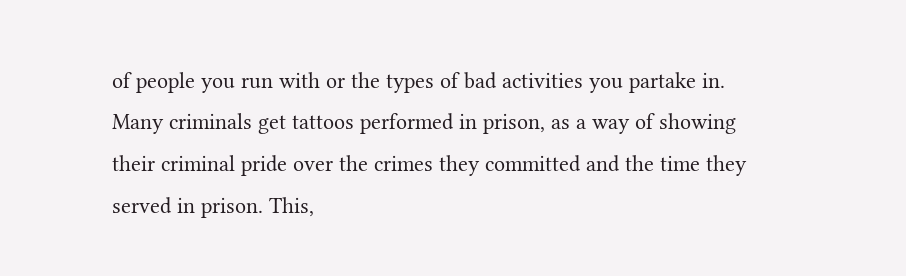of people you run with or the types of bad activities you partake in. Many criminals get tattoos performed in prison, as a way of showing their criminal pride over the crimes they committed and the time they served in prison. This,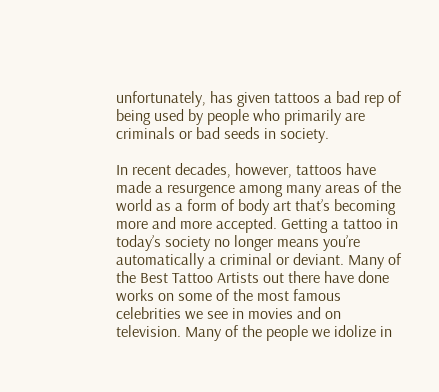unfortunately, has given tattoos a bad rep of being used by people who primarily are criminals or bad seeds in society.

In recent decades, however, tattoos have made a resurgence among many areas of the world as a form of body art that’s becoming more and more accepted. Getting a tattoo in today’s society no longer means you’re automatically a criminal or deviant. Many of the Best Tattoo Artists out there have done works on some of the most famous celebrities we see in movies and on television. Many of the people we idolize in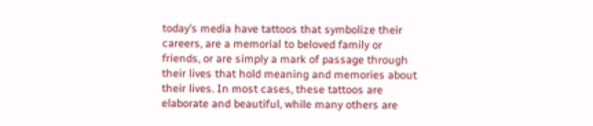today’s media have tattoos that symbolize their careers, are a memorial to beloved family or friends, or are simply a mark of passage through their lives that hold meaning and memories about their lives. In most cases, these tattoos are elaborate and beautiful, while many others are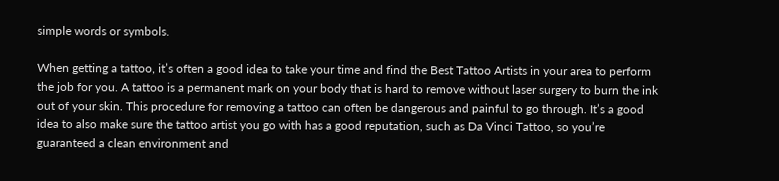simple words or symbols.

When getting a tattoo, it’s often a good idea to take your time and find the Best Tattoo Artists in your area to perform the job for you. A tattoo is a permanent mark on your body that is hard to remove without laser surgery to burn the ink out of your skin. This procedure for removing a tattoo can often be dangerous and painful to go through. It’s a good idea to also make sure the tattoo artist you go with has a good reputation, such as Da Vinci Tattoo, so you’re guaranteed a clean environment and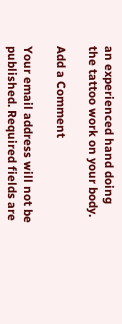an experienced hand doing the tattoo work on your body.

Add a Comment

Your email address will not be published. Required fields are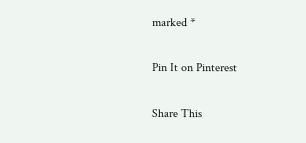marked *

Pin It on Pinterest

Share This